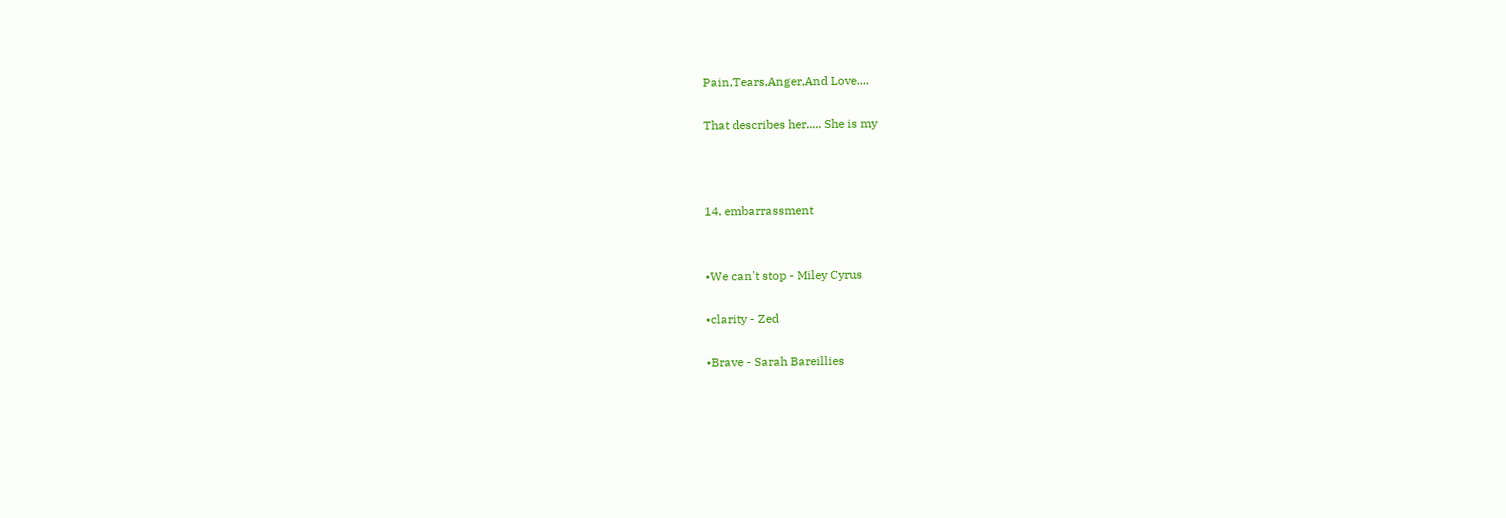Pain,Tears,Anger,And Love....

That describes her..... She is my



14. embarrassment


•We can't stop - Miley Cyrus

•clarity - Zed

•Brave - Sarah Bareillies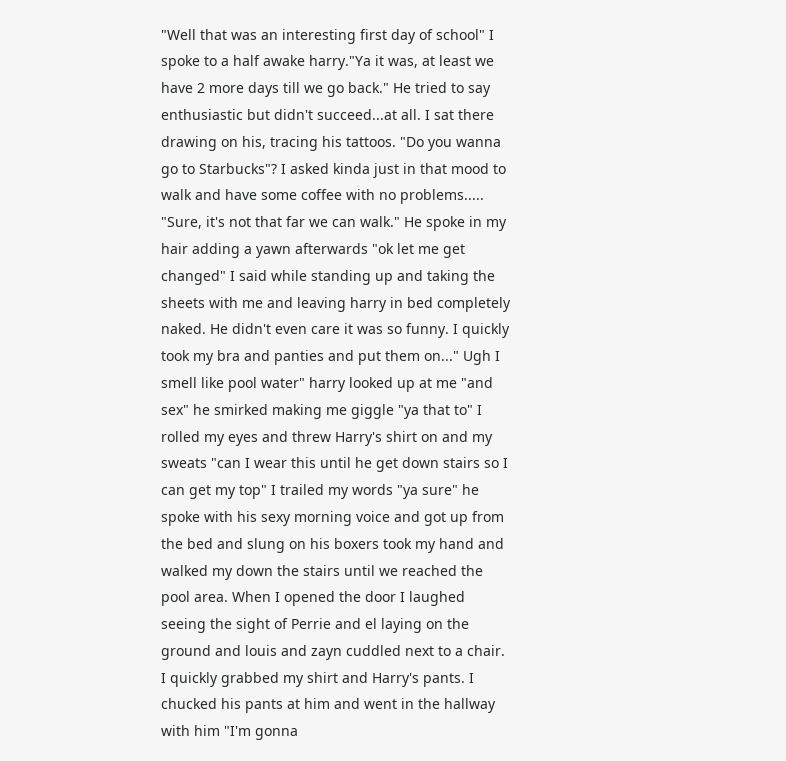"Well that was an interesting first day of school" I spoke to a half awake harry."Ya it was, at least we have 2 more days till we go back." He tried to say enthusiastic but didn't succeed...at all. I sat there drawing on his, tracing his tattoos. "Do you wanna go to Starbucks"? I asked kinda just in that mood to walk and have some coffee with no problems..... "Sure, it's not that far we can walk." He spoke in my hair adding a yawn afterwards "ok let me get changed" I said while standing up and taking the sheets with me and leaving harry in bed completely naked. He didn't even care it was so funny. I quickly took my bra and panties and put them on..." Ugh I smell like pool water" harry looked up at me "and sex" he smirked making me giggle "ya that to" I rolled my eyes and threw Harry's shirt on and my sweats "can I wear this until he get down stairs so I can get my top" I trailed my words "ya sure" he spoke with his sexy morning voice and got up from the bed and slung on his boxers took my hand and walked my down the stairs until we reached the pool area. When I opened the door I laughed seeing the sight of Perrie and el laying on the ground and louis and zayn cuddled next to a chair. I quickly grabbed my shirt and Harry's pants. I chucked his pants at him and went in the hallway with him "I'm gonna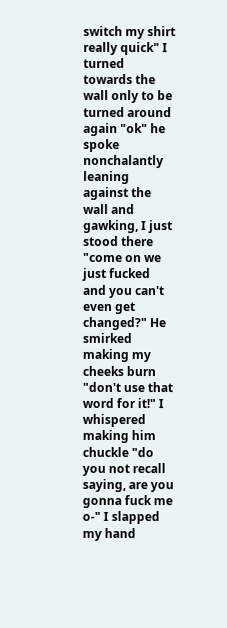switch my shirt really quick" I turned towards the wall only to be turned around again "ok" he spoke nonchalantly leaning against the wall and gawking, I just stood there "come on we just fucked and you can't even get changed?" He smirked making my cheeks burn "don't use that word for it!" I whispered making him chuckle "do you not recall saying, are you gonna fuck me o-" I slapped my hand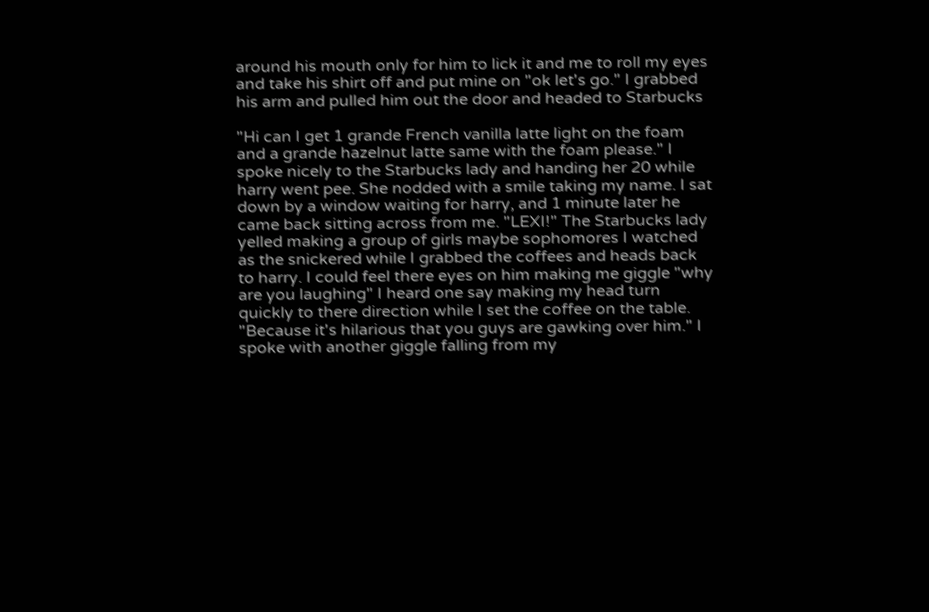around his mouth only for him to lick it and me to roll my eyes and take his shirt off and put mine on "ok let's go." I grabbed his arm and pulled him out the door and headed to Starbucks

"Hi can I get 1 grande French vanilla latte light on the foam and a grande hazelnut latte same with the foam please." I spoke nicely to the Starbucks lady and handing her 20 while harry went pee. She nodded with a smile taking my name. I sat down by a window waiting for harry, and 1 minute later he came back sitting across from me. "LEXI!" The Starbucks lady yelled making a group of girls maybe sophomores I watched as the snickered while I grabbed the coffees and heads back to harry. I could feel there eyes on him making me giggle "why are you laughing" I heard one say making my head turn quickly to there direction while I set the coffee on the table. "Because it's hilarious that you guys are gawking over him." I spoke with another giggle falling from my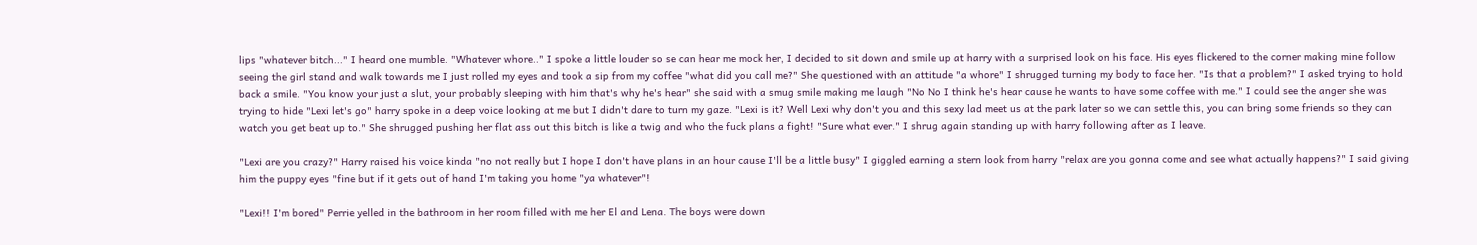lips "whatever bitch..." I heard one mumble. "Whatever whore.." I spoke a little louder so se can hear me mock her, I decided to sit down and smile up at harry with a surprised look on his face. His eyes flickered to the corner making mine follow seeing the girl stand and walk towards me I just rolled my eyes and took a sip from my coffee "what did you call me?" She questioned with an attitude "a whore" I shrugged turning my body to face her. "Is that a problem?" I asked trying to hold back a smile. "You know your just a slut, your probably sleeping with him that's why he's hear" she said with a smug smile making me laugh "No No I think he's hear cause he wants to have some coffee with me." I could see the anger she was trying to hide "Lexi let's go" harry spoke in a deep voice looking at me but I didn't dare to turn my gaze. "Lexi is it? Well Lexi why don't you and this sexy lad meet us at the park later so we can settle this, you can bring some friends so they can watch you get beat up to." She shrugged pushing her flat ass out this bitch is like a twig and who the fuck plans a fight! "Sure what ever." I shrug again standing up with harry following after as I leave.

"Lexi are you crazy?" Harry raised his voice kinda "no not really but I hope I don't have plans in an hour cause I'll be a little busy" I giggled earning a stern look from harry "relax are you gonna come and see what actually happens?" I said giving him the puppy eyes "fine but if it gets out of hand I'm taking you home "ya whatever"!

"Lexi!! I'm bored" Perrie yelled in the bathroom in her room filled with me her El and Lena. The boys were down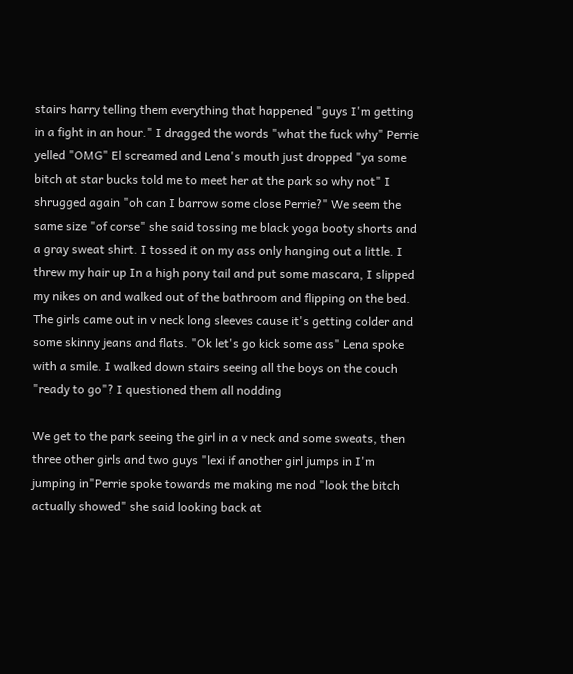stairs harry telling them everything that happened "guys I'm getting in a fight in an hour." I dragged the words "what the fuck why" Perrie yelled "OMG" El screamed and Lena's mouth just dropped "ya some bitch at star bucks told me to meet her at the park so why not" I shrugged again "oh can I barrow some close Perrie?" We seem the same size "of corse" she said tossing me black yoga booty shorts and a gray sweat shirt. I tossed it on my ass only hanging out a little. I threw my hair up In a high pony tail and put some mascara, I slipped my nikes on and walked out of the bathroom and flipping on the bed. The girls came out in v neck long sleeves cause it's getting colder and some skinny jeans and flats. "Ok let's go kick some ass" Lena spoke with a smile. I walked down stairs seeing all the boys on the couch "ready to go"? I questioned them all nodding

We get to the park seeing the girl in a v neck and some sweats, then three other girls and two guys "lexi if another girl jumps in I'm jumping in"Perrie spoke towards me making me nod "look the bitch actually showed" she said looking back at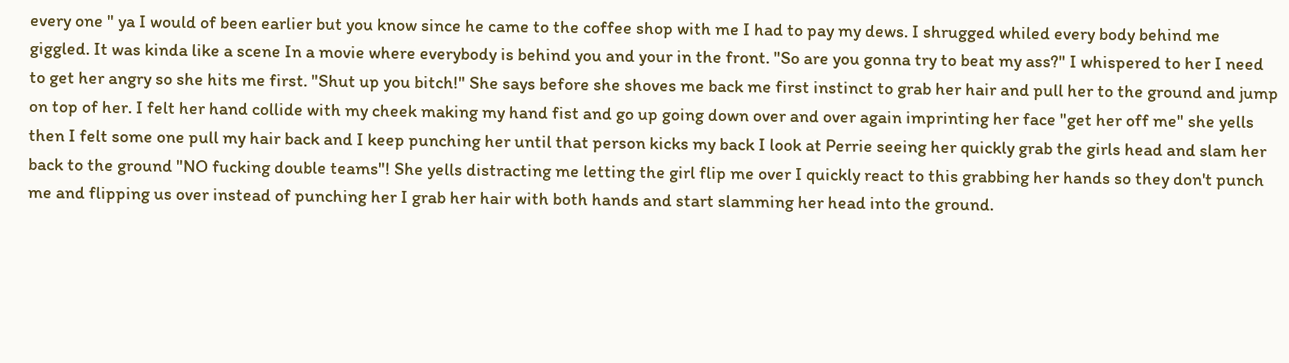every one " ya I would of been earlier but you know since he came to the coffee shop with me I had to pay my dews. I shrugged whiled every body behind me giggled. It was kinda like a scene In a movie where everybody is behind you and your in the front. "So are you gonna try to beat my ass?" I whispered to her I need to get her angry so she hits me first. "Shut up you bitch!" She says before she shoves me back me first instinct to grab her hair and pull her to the ground and jump on top of her. I felt her hand collide with my cheek making my hand fist and go up going down over and over again imprinting her face "get her off me" she yells then I felt some one pull my hair back and I keep punching her until that person kicks my back I look at Perrie seeing her quickly grab the girls head and slam her back to the ground "NO fucking double teams"! She yells distracting me letting the girl flip me over I quickly react to this grabbing her hands so they don't punch me and flipping us over instead of punching her I grab her hair with both hands and start slamming her head into the ground.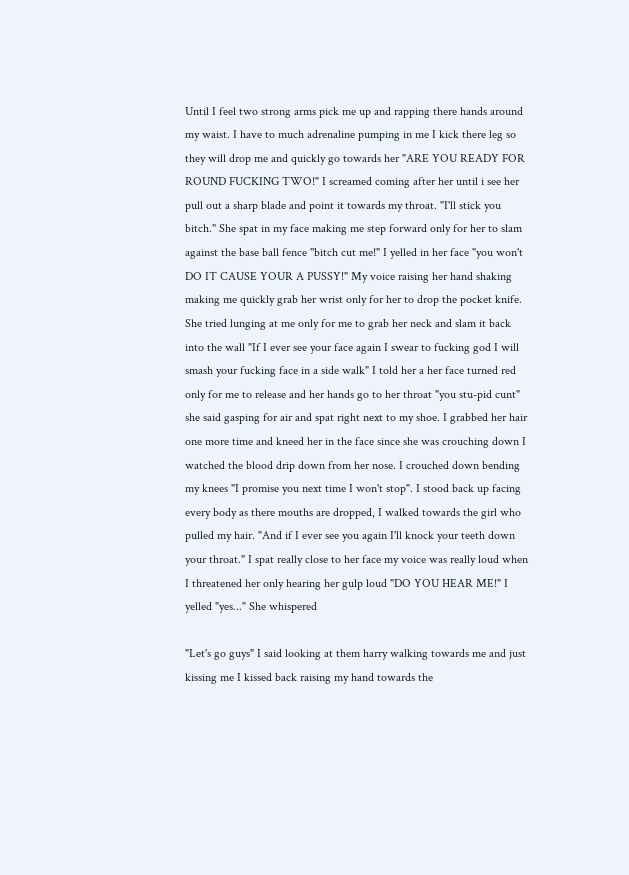Until I feel two strong arms pick me up and rapping there hands around my waist. I have to much adrenaline pumping in me I kick there leg so they will drop me and quickly go towards her "ARE YOU READY FOR ROUND FUCKING TWO!" I screamed coming after her until i see her pull out a sharp blade and point it towards my throat. "I'll stick you bitch." She spat in my face making me step forward only for her to slam against the base ball fence "bitch cut me!" I yelled in her face "you won't DO IT CAUSE YOUR A PUSSY!" My voice raising her hand shaking making me quickly grab her wrist only for her to drop the pocket knife. She tried lunging at me only for me to grab her neck and slam it back into the wall "If I ever see your face again I swear to fucking god I will smash your fucking face in a side walk" I told her a her face turned red only for me to release and her hands go to her throat "you stu-pid cunt" she said gasping for air and spat right next to my shoe. I grabbed her hair one more time and kneed her in the face since she was crouching down I watched the blood drip down from her nose. I crouched down bending my knees "I promise you next time I won't stop". I stood back up facing every body as there mouths are dropped, I walked towards the girl who pulled my hair. "And if I ever see you again I'll knock your teeth down your throat." I spat really close to her face my voice was really loud when I threatened her only hearing her gulp loud "DO YOU HEAR ME!" I yelled "yes..." She whispered

"Let's go guys" I said looking at them harry walking towards me and just kissing me I kissed back raising my hand towards the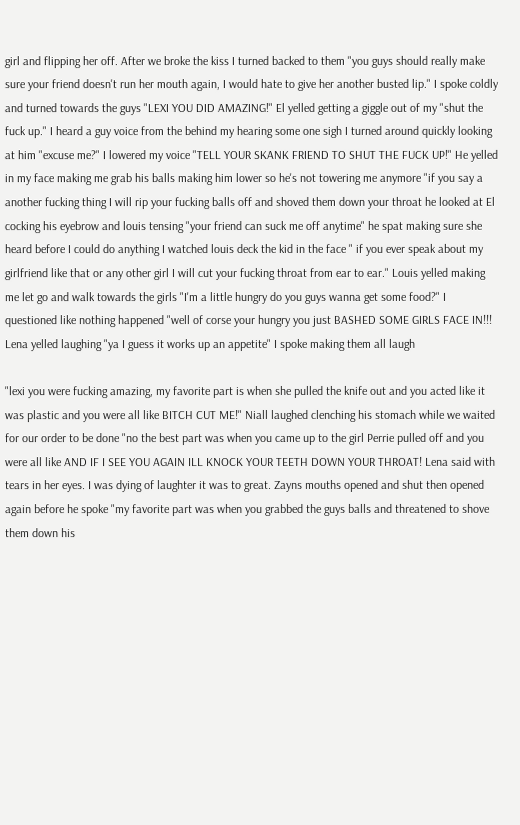girl and flipping her off. After we broke the kiss I turned backed to them "you guys should really make sure your friend doesn't run her mouth again, I would hate to give her another busted lip." I spoke coldly and turned towards the guys "LEXI YOU DID AMAZING!" El yelled getting a giggle out of my "shut the fuck up." I heard a guy voice from the behind my hearing some one sigh I turned around quickly looking at him "excuse me?" I lowered my voice "TELL YOUR SKANK FRIEND TO SHUT THE FUCK UP!" He yelled in my face making me grab his balls making him lower so he's not towering me anymore "if you say a another fucking thing I will rip your fucking balls off and shoved them down your throat he looked at El cocking his eyebrow and louis tensing "your friend can suck me off anytime" he spat making sure she heard before I could do anything I watched louis deck the kid in the face " if you ever speak about my girlfriend like that or any other girl I will cut your fucking throat from ear to ear." Louis yelled making me let go and walk towards the girls "I'm a little hungry do you guys wanna get some food?" I questioned like nothing happened "well of corse your hungry you just BASHED SOME GIRLS FACE IN!!! Lena yelled laughing "ya I guess it works up an appetite" I spoke making them all laugh

"lexi you were fucking amazing, my favorite part is when she pulled the knife out and you acted like it was plastic and you were all like BITCH CUT ME!" Niall laughed clenching his stomach while we waited for our order to be done "no the best part was when you came up to the girl Perrie pulled off and you were all like AND IF I SEE YOU AGAIN ILL KNOCK YOUR TEETH DOWN YOUR THROAT! Lena said with tears in her eyes. I was dying of laughter it was to great. Zayns mouths opened and shut then opened again before he spoke "my favorite part was when you grabbed the guys balls and threatened to shove them down his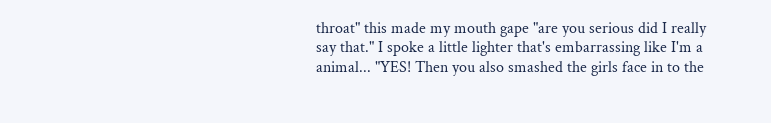throat" this made my mouth gape "are you serious did I really say that." I spoke a little lighter that's embarrassing like I'm a animal... "YES! Then you also smashed the girls face in to the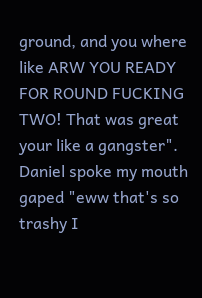ground, and you where like ARW YOU READY FOR ROUND FUCKING TWO! That was great your like a gangster". Daniel spoke my mouth gaped "eww that's so trashy I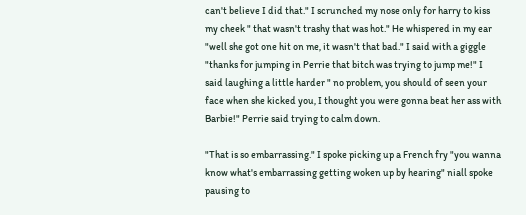can't believe I did that." I scrunched my nose only for harry to kiss my cheek " that wasn't trashy that was hot." He whispered in my ear "well she got one hit on me, it wasn't that bad." I said with a giggle "thanks for jumping in Perrie that bitch was trying to jump me!" I said laughing a little harder " no problem, you should of seen your face when she kicked you, I thought you were gonna beat her ass with Barbie!" Perrie said trying to calm down.

"That is so embarrassing." I spoke picking up a French fry "you wanna know what's embarrassing getting woken up by hearing" niall spoke pausing to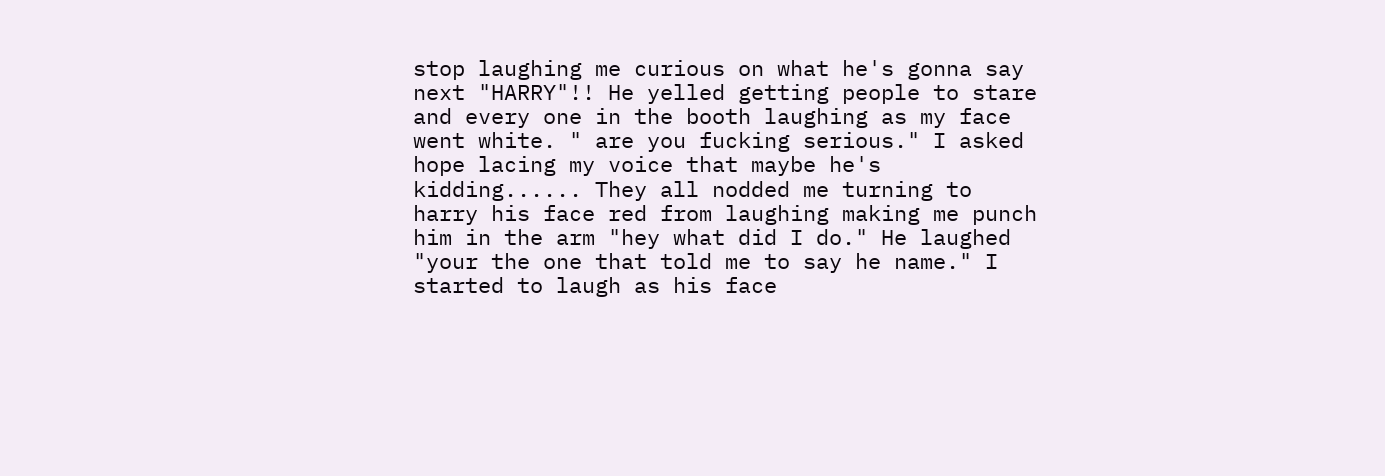stop laughing me curious on what he's gonna say next "HARRY"!! He yelled getting people to stare and every one in the booth laughing as my face went white. " are you fucking serious." I asked hope lacing my voice that maybe he's kidding...... They all nodded me turning to harry his face red from laughing making me punch him in the arm "hey what did I do." He laughed "your the one that told me to say he name." I started to laugh as his face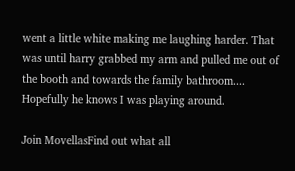went a little white making me laughing harder. That was until harry grabbed my arm and pulled me out of the booth and towards the family bathroom.... Hopefully he knows I was playing around.

Join MovellasFind out what all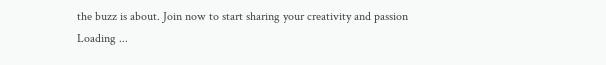the buzz is about. Join now to start sharing your creativity and passion
Loading ...